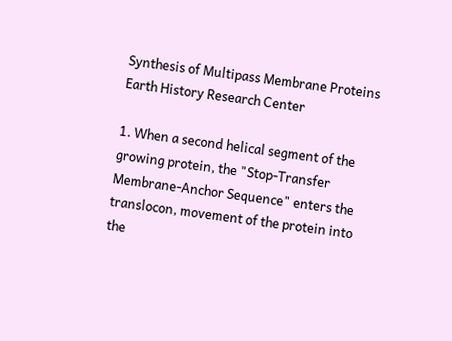Synthesis of Multipass Membrane Proteins
Earth History Research Center

1. When a second helical segment of the growing protein, the "Stop-Transfer Membrane-Anchor Sequence" enters the translocon, movement of the protein into the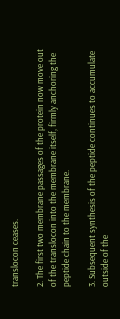translocon ceases.

2. The first two membrane passages of the protein now move out of the translocon into the membrane itself, firmly anchoring the peptide chain to the membrane.

3. Subsequent synthesis of the peptide continues to accumulate outside of the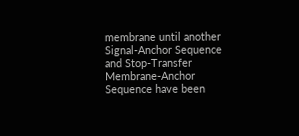membrane until another Signal-Anchor Sequence and Stop-Transfer Membrane-Anchor Sequence have been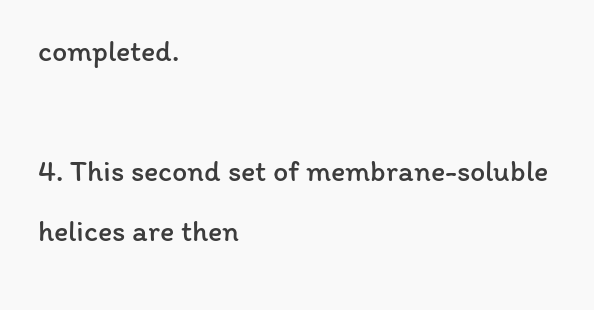completed.

4. This second set of membrane-soluble helices are then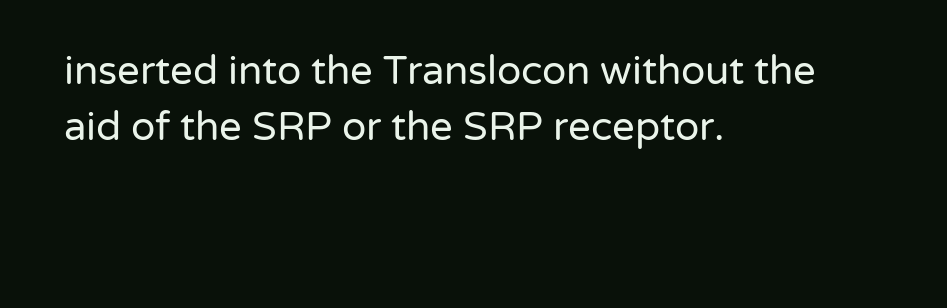inserted into the Translocon without the aid of the SRP or the SRP receptor.